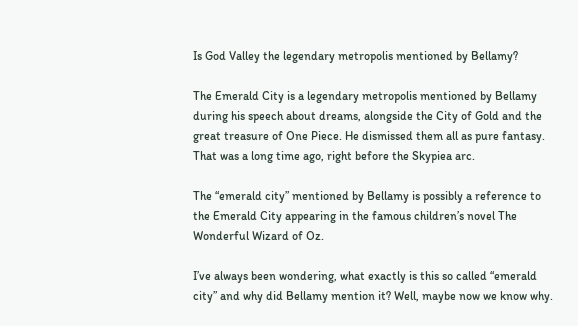Is God Valley the legendary metropolis mentioned by Bellamy?

The Emerald City is a legendary metropolis mentioned by Bellamy during his speech about dreams, alongside the City of Gold and the great treasure of One Piece. He dismissed them all as pure fantasy. That was a long time ago, right before the Skypiea arc.

The “emerald city” mentioned by Bellamy is possibly a reference to the Emerald City appearing in the famous children’s novel The Wonderful Wizard of Oz.

I’ve always been wondering, what exactly is this so called “emerald city” and why did Bellamy mention it? Well, maybe now we know why.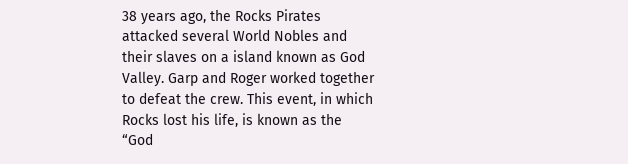38 years ago, the Rocks Pirates attacked several World Nobles and their slaves on a island known as God Valley. Garp and Roger worked together to defeat the crew. This event, in which Rocks lost his life, is known as the “God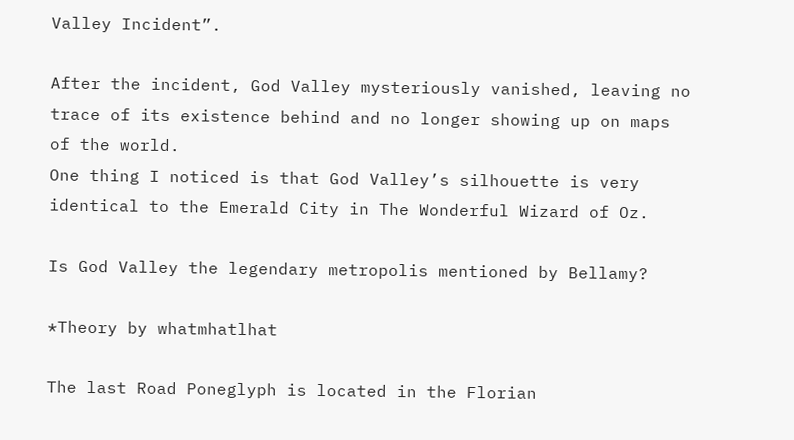Valley Incident”.

After the incident, God Valley mysteriously vanished, leaving no trace of its existence behind and no longer showing up on maps of the world.
One thing I noticed is that God Valley’s silhouette is very identical to the Emerald City in The Wonderful Wizard of Oz.

Is God Valley the legendary metropolis mentioned by Bellamy?

*Theory by whatmhatlhat

The last Road Poneglyph is located in the Florian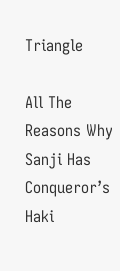Triangle

All The Reasons Why Sanji Has Conqueror’s Haki